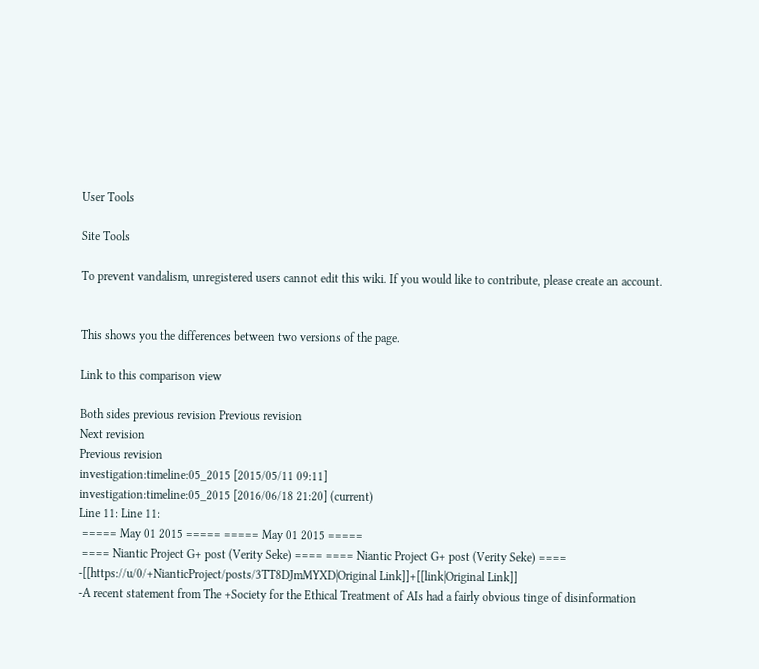User Tools

Site Tools

To prevent vandalism, unregistered users cannot edit this wiki. If you would like to contribute, please create an account.


This shows you the differences between two versions of the page.

Link to this comparison view

Both sides previous revision Previous revision
Next revision
Previous revision
investigation:timeline:05_2015 [2015/05/11 09:11]
investigation:timeline:05_2015 [2016/06/18 21:20] (current)
Line 11: Line 11:
 ===== May 01 2015 ===== ===== May 01 2015 =====
 ==== Niantic Project G+ post (Verity Seke) ==== ==== Niantic Project G+ post (Verity Seke) ====
-[[https://u/0/+NianticProject/posts/3TT8DJmMYXD|Original Link]]+[[link|Original Link]]
-A recent statement from The +Society for the Ethical Treatment of AIs had a fairly obvious tinge of disinformation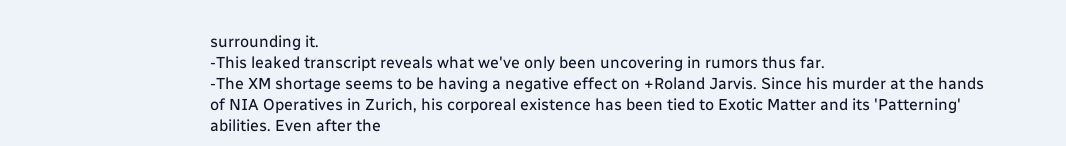surrounding it.
-This leaked transcript reveals what we've only been uncovering in rumors thus far.
-The XM shortage seems to be having a negative effect on +Roland Jarvis. Since his murder at the hands of NIA Operatives in Zurich, his corporeal existence has been tied to Exotic Matter and its 'Patterning' abilities. Even after the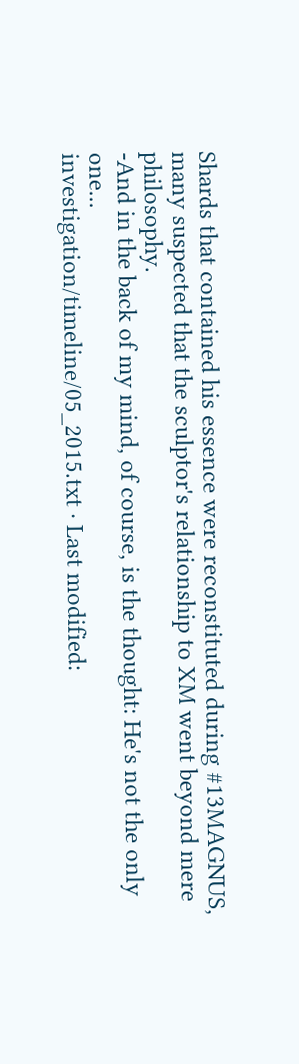Shards that contained his essence were reconstituted during #13MAGNUS, many suspected that the sculptor's relationship to XM went beyond mere philosophy.
-And in the back of my mind, of course, is the thought: He's not the only one...
investigation/timeline/05_2015.txt · Last modified: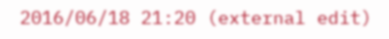2016/06/18 21:20 (external edit)